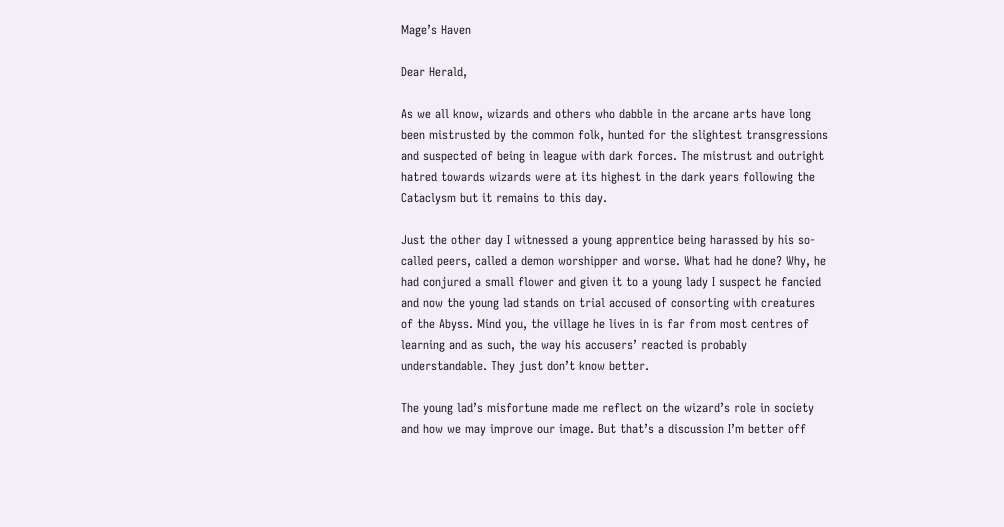Mage’s Haven

Dear Herald,

As we all know, wizards and others who dabble in the arcane arts have long been mistrusted by the common folk, hunted for the slightest transgressions and suspected of being in league with dark forces. The mistrust and outright hatred towards wizards were at its highest in the dark years following the Cataclysm but it remains to this day.

Just the other day I witnessed a young apprentice being harassed by his so-called peers, called a demon worshipper and worse. What had he done? Why, he had conjured a small flower and given it to a young lady I suspect he fancied and now the young lad stands on trial accused of consorting with creatures of the Abyss. Mind you, the village he lives in is far from most centres of learning and as such, the way his accusers’ reacted is probably understandable. They just don’t know better.

The young lad’s misfortune made me reflect on the wizard’s role in society and how we may improve our image. But that’s a discussion I’m better off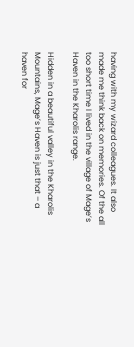having with my wizard colleagues. It also made me think back on memories. Of the all too short time I lived in the village of Mage’s Haven in the Kharolis range.

Hidden in a beautiful valley in the Kharolis Mountains, Mage’s Haven is just that – a haven for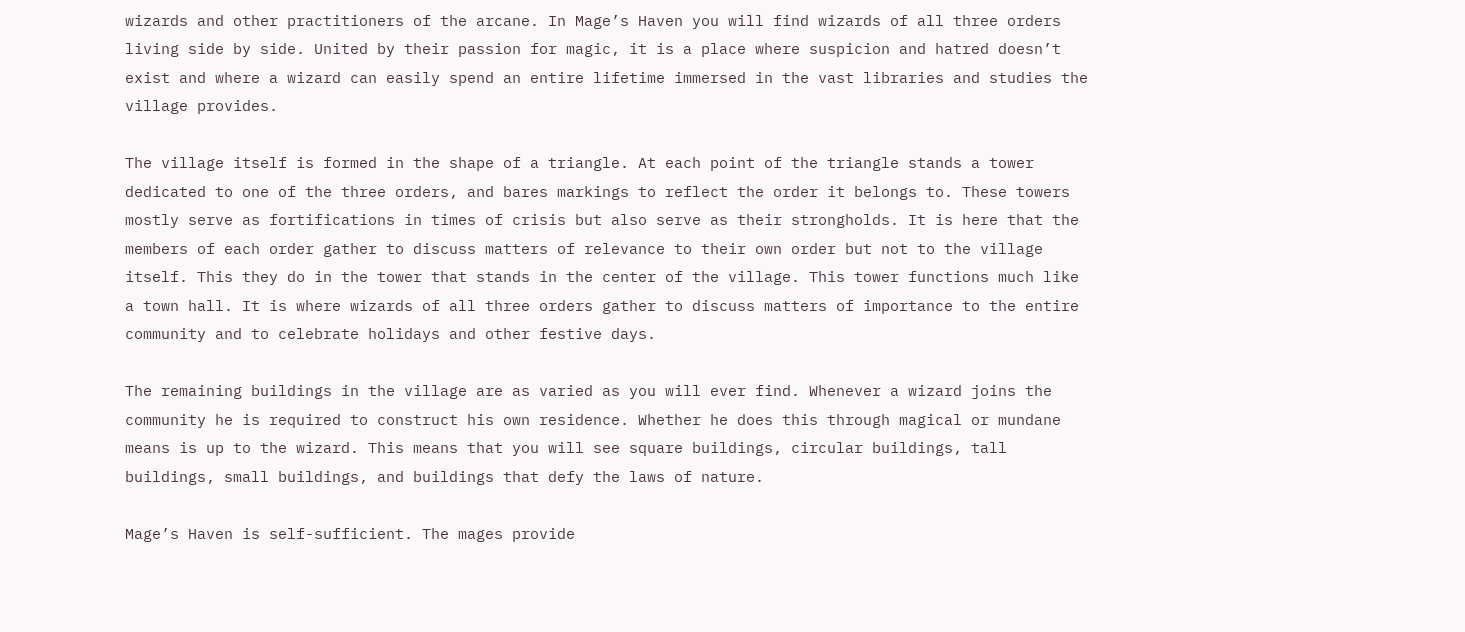wizards and other practitioners of the arcane. In Mage’s Haven you will find wizards of all three orders living side by side. United by their passion for magic, it is a place where suspicion and hatred doesn’t exist and where a wizard can easily spend an entire lifetime immersed in the vast libraries and studies the village provides.

The village itself is formed in the shape of a triangle. At each point of the triangle stands a tower dedicated to one of the three orders, and bares markings to reflect the order it belongs to. These towers mostly serve as fortifications in times of crisis but also serve as their strongholds. It is here that the members of each order gather to discuss matters of relevance to their own order but not to the village itself. This they do in the tower that stands in the center of the village. This tower functions much like a town hall. It is where wizards of all three orders gather to discuss matters of importance to the entire community and to celebrate holidays and other festive days.

The remaining buildings in the village are as varied as you will ever find. Whenever a wizard joins the community he is required to construct his own residence. Whether he does this through magical or mundane means is up to the wizard. This means that you will see square buildings, circular buildings, tall buildings, small buildings, and buildings that defy the laws of nature.

Mage’s Haven is self-sufficient. The mages provide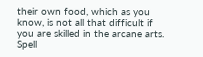their own food, which as you know, is not all that difficult if you are skilled in the arcane arts. Spell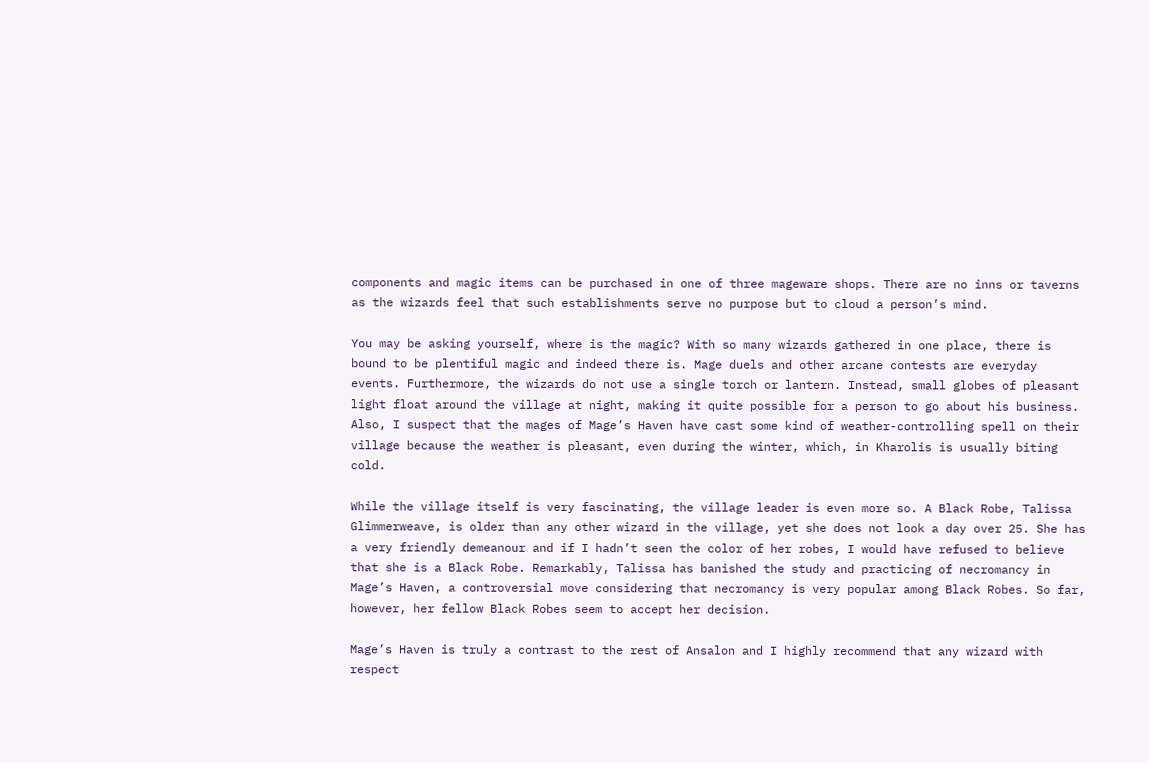components and magic items can be purchased in one of three mageware shops. There are no inns or taverns as the wizards feel that such establishments serve no purpose but to cloud a person’s mind.

You may be asking yourself, where is the magic? With so many wizards gathered in one place, there is bound to be plentiful magic and indeed there is. Mage duels and other arcane contests are everyday events. Furthermore, the wizards do not use a single torch or lantern. Instead, small globes of pleasant light float around the village at night, making it quite possible for a person to go about his business. Also, I suspect that the mages of Mage’s Haven have cast some kind of weather-controlling spell on their village because the weather is pleasant, even during the winter, which, in Kharolis is usually biting cold.

While the village itself is very fascinating, the village leader is even more so. A Black Robe, Talissa Glimmerweave, is older than any other wizard in the village, yet she does not look a day over 25. She has a very friendly demeanour and if I hadn’t seen the color of her robes, I would have refused to believe that she is a Black Robe. Remarkably, Talissa has banished the study and practicing of necromancy in Mage’s Haven, a controversial move considering that necromancy is very popular among Black Robes. So far, however, her fellow Black Robes seem to accept her decision.

Mage’s Haven is truly a contrast to the rest of Ansalon and I highly recommend that any wizard with respect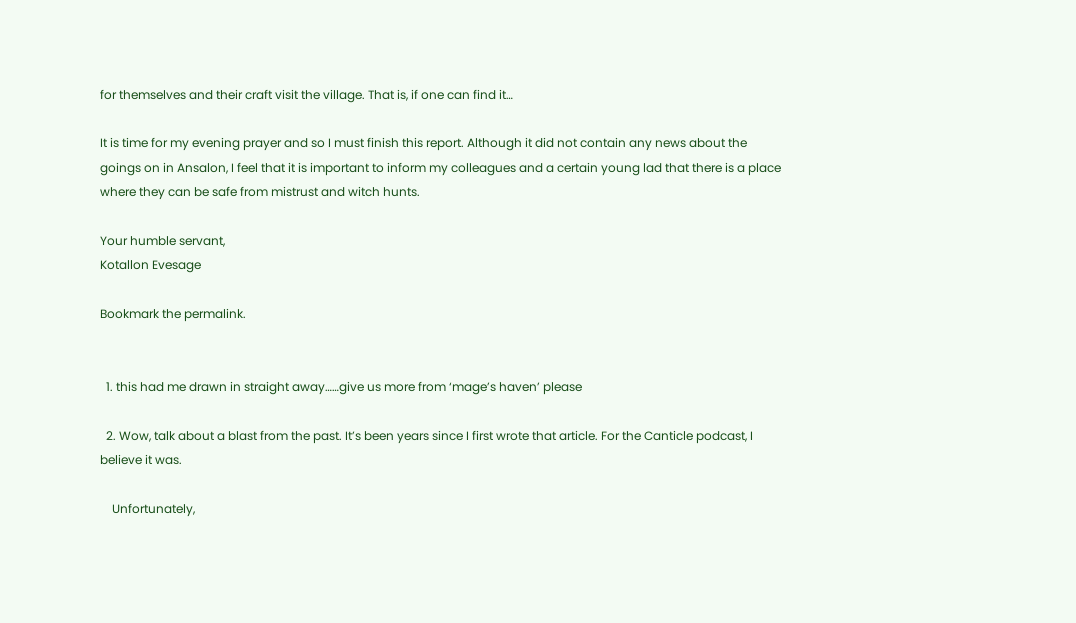for themselves and their craft visit the village. That is, if one can find it…

It is time for my evening prayer and so I must finish this report. Although it did not contain any news about the goings on in Ansalon, I feel that it is important to inform my colleagues and a certain young lad that there is a place where they can be safe from mistrust and witch hunts.

Your humble servant,
Kotallon Evesage

Bookmark the permalink.


  1. this had me drawn in straight away……give us more from ‘mage’s haven’ please

  2. Wow, talk about a blast from the past. It’s been years since I first wrote that article. For the Canticle podcast, I believe it was.

    Unfortunately,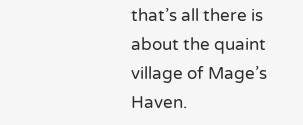that’s all there is about the quaint village of Mage’s Haven.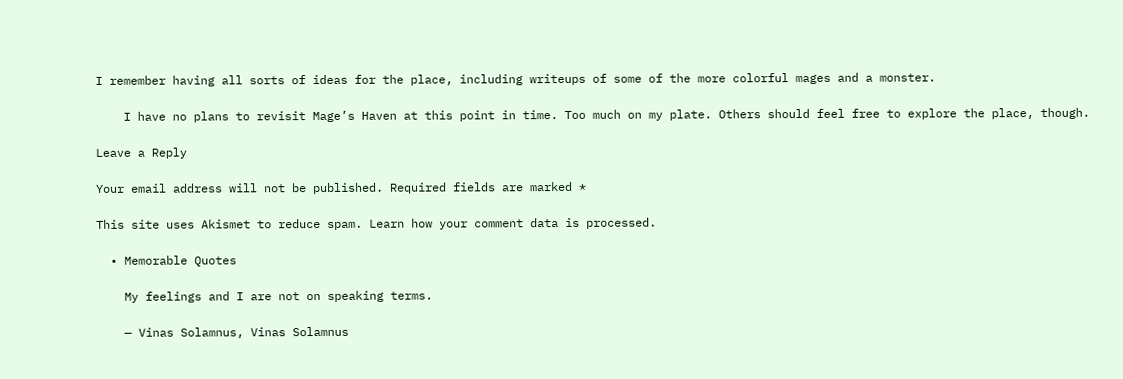I remember having all sorts of ideas for the place, including writeups of some of the more colorful mages and a monster.

    I have no plans to revisit Mage’s Haven at this point in time. Too much on my plate. Others should feel free to explore the place, though.

Leave a Reply

Your email address will not be published. Required fields are marked *

This site uses Akismet to reduce spam. Learn how your comment data is processed.

  • Memorable Quotes

    My feelings and I are not on speaking terms.

    — Vinas Solamnus, Vinas Solamnus